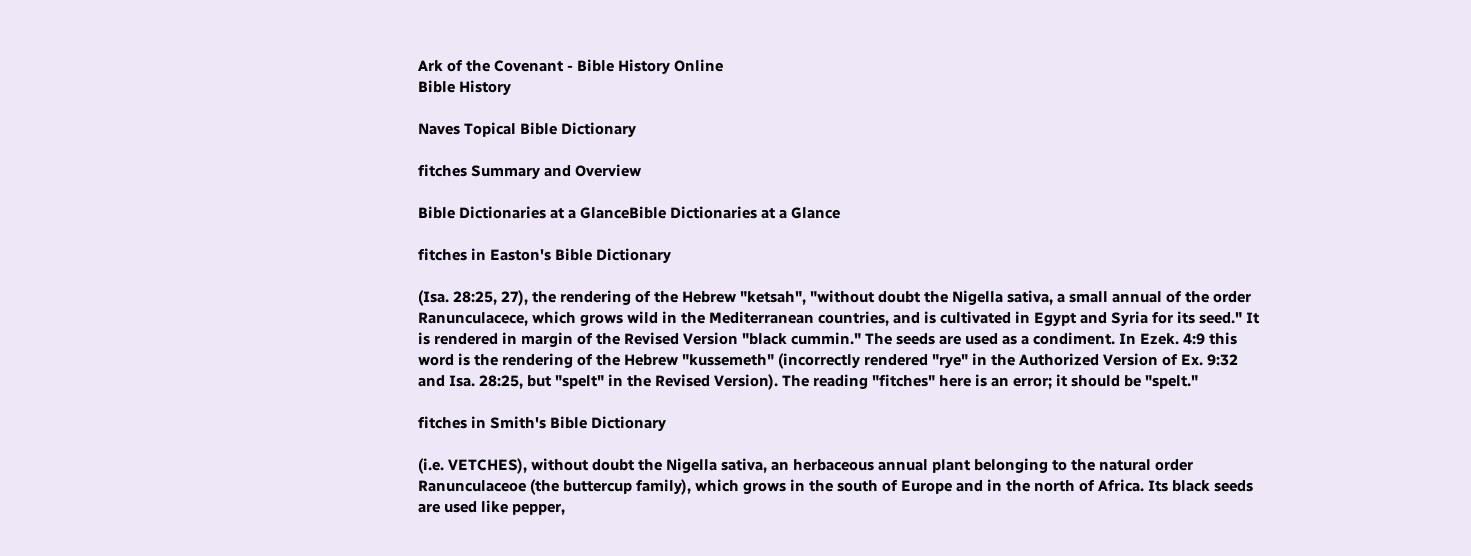Ark of the Covenant - Bible History Online
Bible History

Naves Topical Bible Dictionary

fitches Summary and Overview

Bible Dictionaries at a GlanceBible Dictionaries at a Glance

fitches in Easton's Bible Dictionary

(Isa. 28:25, 27), the rendering of the Hebrew "ketsah", "without doubt the Nigella sativa, a small annual of the order Ranunculacece, which grows wild in the Mediterranean countries, and is cultivated in Egypt and Syria for its seed." It is rendered in margin of the Revised Version "black cummin." The seeds are used as a condiment. In Ezek. 4:9 this word is the rendering of the Hebrew "kussemeth" (incorrectly rendered "rye" in the Authorized Version of Ex. 9:32 and Isa. 28:25, but "spelt" in the Revised Version). The reading "fitches" here is an error; it should be "spelt."

fitches in Smith's Bible Dictionary

(i.e. VETCHES), without doubt the Nigella sativa, an herbaceous annual plant belonging to the natural order Ranunculaceoe (the buttercup family), which grows in the south of Europe and in the north of Africa. Its black seeds are used like pepper,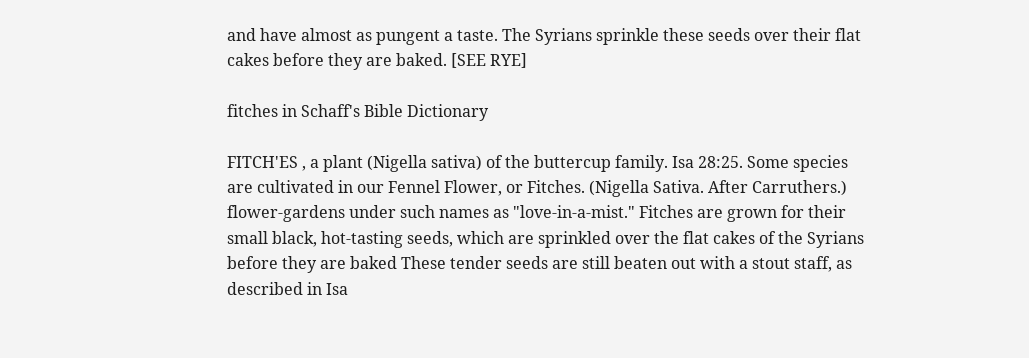and have almost as pungent a taste. The Syrians sprinkle these seeds over their flat cakes before they are baked. [SEE RYE]

fitches in Schaff's Bible Dictionary

FITCH'ES , a plant (Nigella sativa) of the buttercup family. Isa 28:25. Some species are cultivated in our Fennel Flower, or Fitches. (Nigella Sativa. After Carruthers.) flower-gardens under such names as "love-in-a-mist." Fitches are grown for their small black, hot-tasting seeds, which are sprinkled over the flat cakes of the Syrians before they are baked These tender seeds are still beaten out with a stout staff, as described in Isa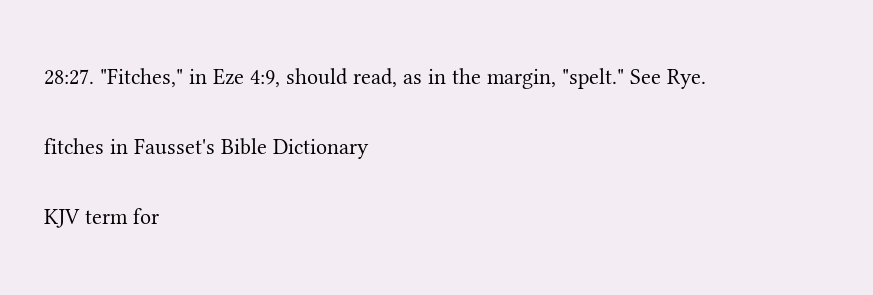28:27. "Fitches," in Eze 4:9, should read, as in the margin, "spelt." See Rye.

fitches in Fausset's Bible Dictionary

KJV term for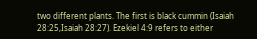two different plants. The first is black cummin (Isaiah 28:25,Isaiah 28:27). Ezekiel 4:9 refers to either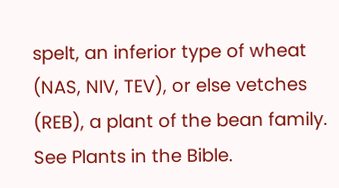spelt, an inferior type of wheat (NAS, NIV, TEV), or else vetches (REB), a plant of the bean family. See Plants in the Bible.